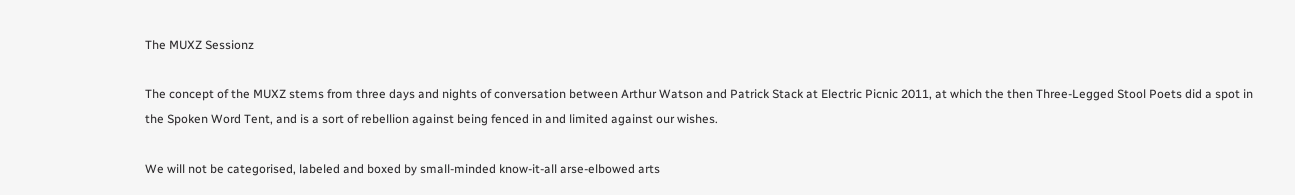The MUXZ Sessionz

The concept of the MUXZ stems from three days and nights of conversation between Arthur Watson and Patrick Stack at Electric Picnic 2011, at which the then Three-Legged Stool Poets did a spot in the Spoken Word Tent, and is a sort of rebellion against being fenced in and limited against our wishes.

We will not be categorised, labeled and boxed by small-minded know-it-all arse-elbowed arts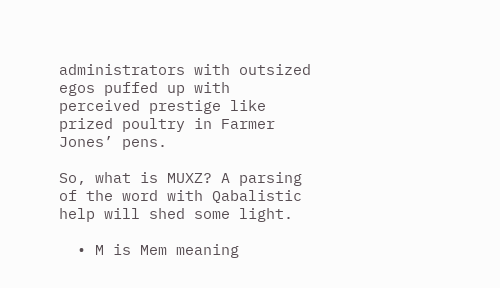administrators with outsized egos puffed up with perceived prestige like prized poultry in Farmer Jones’ pens.

So, what is MUXZ? A parsing of the word with Qabalistic help will shed some light.

  • M is Mem meaning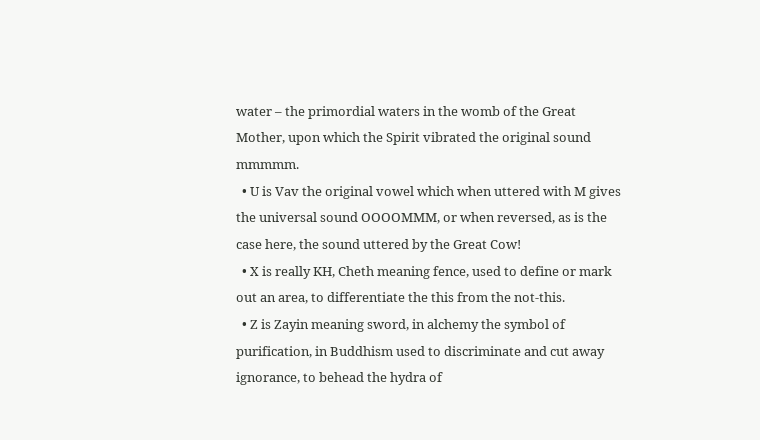water – the primordial waters in the womb of the Great Mother, upon which the Spirit vibrated the original sound mmmmm.
  • U is Vav the original vowel which when uttered with M gives the universal sound OOOOMMM, or when reversed, as is the case here, the sound uttered by the Great Cow!
  • X is really KH, Cheth meaning fence, used to define or mark out an area, to differentiate the this from the not-this.
  • Z is Zayin meaning sword, in alchemy the symbol of purification, in Buddhism used to discriminate and cut away ignorance, to behead the hydra of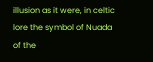illusion as it were, in celtic lore the symbol of Nuada of the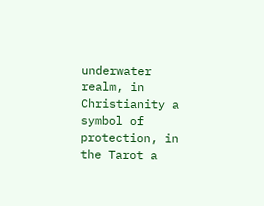underwater realm, in Christianity a symbol of protection, in the Tarot a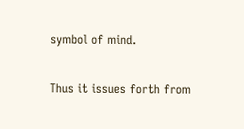symbol of mind.

Thus it issues forth from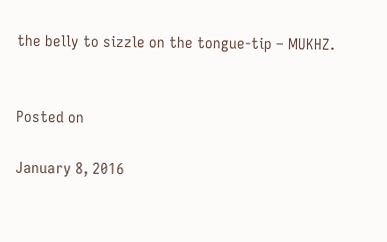the belly to sizzle on the tongue-tip – MUKHZ.


Posted on

January 8, 2016